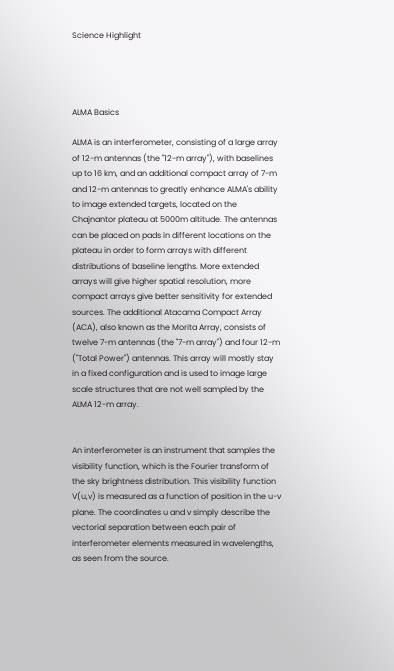Science Highlight




ALMA Basics

ALMA is an interferometer, consisting of a large array of 12-m antennas (the "12-m array"), with baselines up to 16 km, and an additional compact array of 7-m and 12-m antennas to greatly enhance ALMA's ability to image extended targets, located on the Chajnantor plateau at 5000m altitude. The antennas can be placed on pads in different locations on the plateau in order to form arrays with different distributions of baseline lengths. More extended arrays will give higher spatial resolution, more compact arrays give better sensitivity for extended sources. The additional Atacama Compact Array (ACA), also known as the Morita Array, consists of twelve 7-m antennas (the "7-m array") and four 12-m ("Total Power") antennas. This array will mostly stay in a fixed configuration and is used to image large scale structures that are not well sampled by the ALMA 12-m array.


An interferometer is an instrument that samples the visibility function, which is the Fourier transform of the sky brightness distribution. This visibility function V(u,v) is measured as a function of position in the u-v plane. The coordinates u and v simply describe the vectorial separation between each pair of interferometer elements measured in wavelengths, as seen from the source.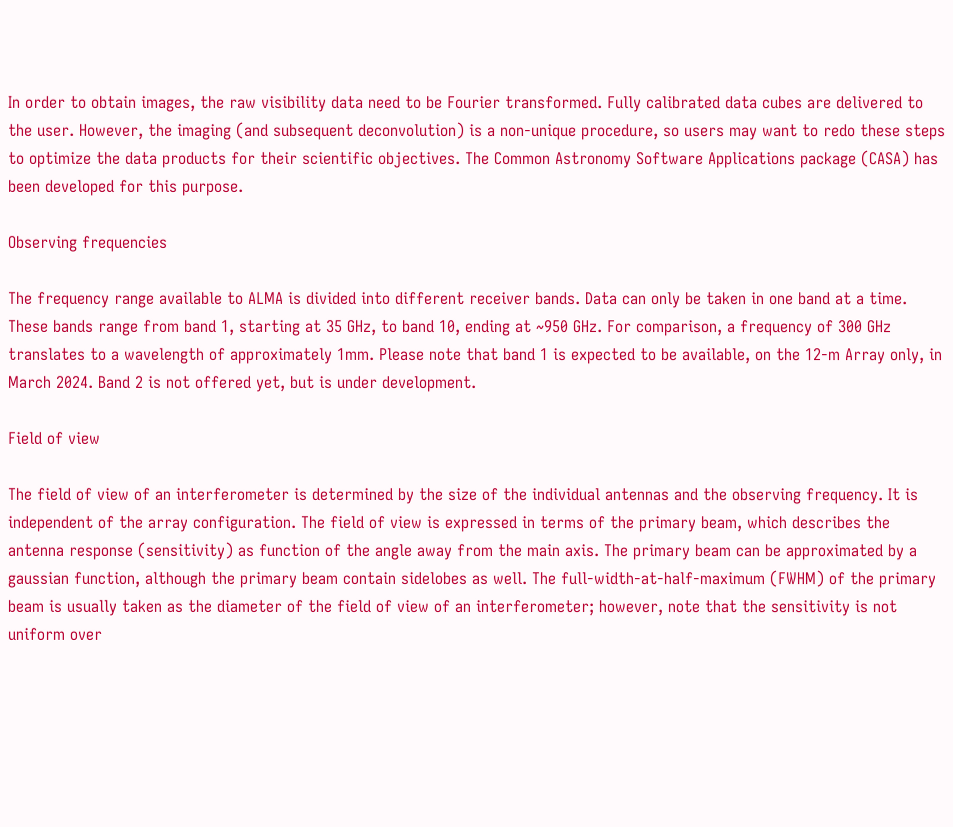In order to obtain images, the raw visibility data need to be Fourier transformed. Fully calibrated data cubes are delivered to the user. However, the imaging (and subsequent deconvolution) is a non-unique procedure, so users may want to redo these steps to optimize the data products for their scientific objectives. The Common Astronomy Software Applications package (CASA) has been developed for this purpose.

Observing frequencies

The frequency range available to ALMA is divided into different receiver bands. Data can only be taken in one band at a time. These bands range from band 1, starting at 35 GHz, to band 10, ending at ~950 GHz. For comparison, a frequency of 300 GHz translates to a wavelength of approximately 1mm. Please note that band 1 is expected to be available, on the 12-m Array only, in March 2024. Band 2 is not offered yet, but is under development.

Field of view

The field of view of an interferometer is determined by the size of the individual antennas and the observing frequency. It is independent of the array configuration. The field of view is expressed in terms of the primary beam, which describes the antenna response (sensitivity) as function of the angle away from the main axis. The primary beam can be approximated by a gaussian function, although the primary beam contain sidelobes as well. The full-width-at-half-maximum (FWHM) of the primary beam is usually taken as the diameter of the field of view of an interferometer; however, note that the sensitivity is not uniform over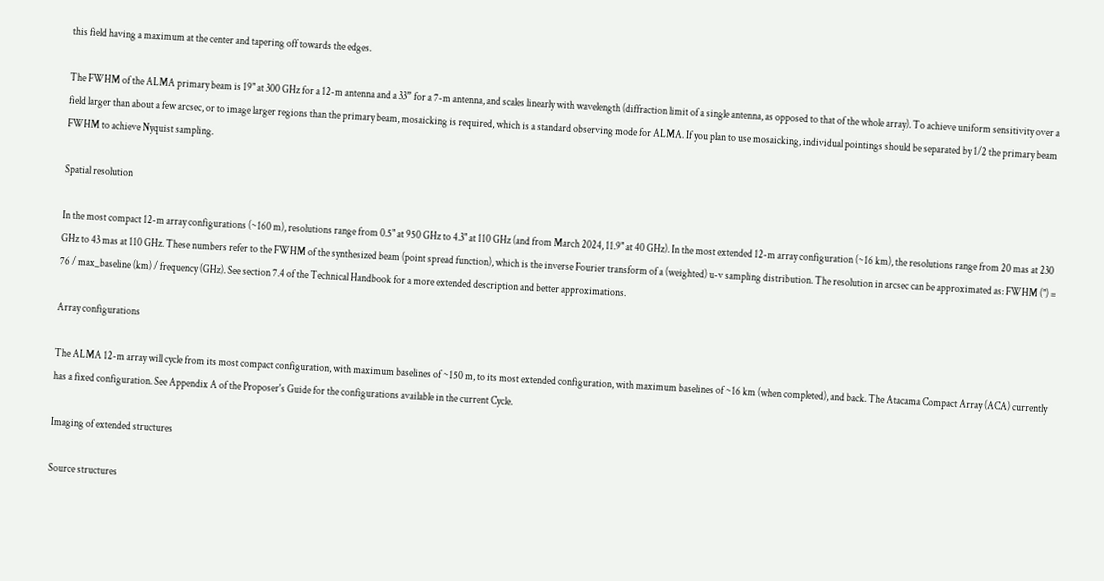this field having a maximum at the center and tapering off towards the edges.

The FWHM of the ALMA primary beam is 19" at 300 GHz for a 12-m antenna and a 33” for a 7-m antenna, and scales linearly with wavelength (diffraction limit of a single antenna, as opposed to that of the whole array). To achieve uniform sensitivity over a field larger than about a few arcsec, or to image larger regions than the primary beam, mosaicking is required, which is a standard observing mode for ALMA. If you plan to use mosaicking, individual pointings should be separated by 1/2 the primary beam FWHM to achieve Nyquist sampling.

Spatial resolution

In the most compact 12-m array configurations (~160 m), resolutions range from 0.5" at 950 GHz to 4.3" at 110 GHz (and from March 2024, 11.9" at 40 GHz). In the most extended 12-m array configuration (~16 km), the resolutions range from 20 mas at 230 GHz to 43 mas at 110 GHz. These numbers refer to the FWHM of the synthesized beam (point spread function), which is the inverse Fourier transform of a (weighted) u-v sampling distribution. The resolution in arcsec can be approximated as: FWHM (") = 76 / max_baseline (km) / frequency (GHz). See section 7.4 of the Technical Handbook for a more extended description and better approximations.

Array configurations

The ALMA 12-m array will cycle from its most compact configuration, with maximum baselines of ~150 m, to its most extended configuration, with maximum baselines of ~16 km (when completed), and back. The Atacama Compact Array (ACA) currently has a fixed configuration. See Appendix A of the Proposer's Guide for the configurations available in the current Cycle.

Imaging of extended structures

Source structures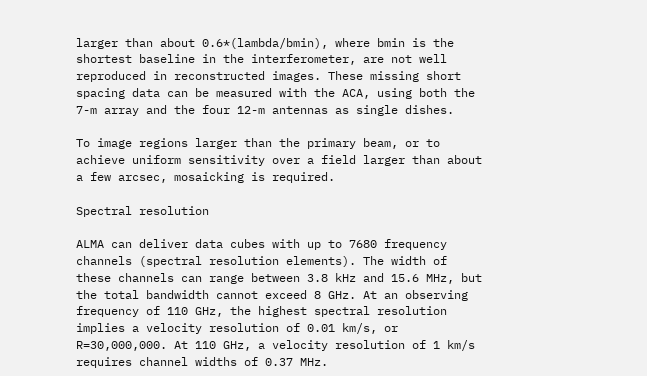larger than about 0.6*(lambda/bmin), where bmin is the shortest baseline in the interferometer, are not well reproduced in reconstructed images. These missing short spacing data can be measured with the ACA, using both the 7-m array and the four 12-m antennas as single dishes.

To image regions larger than the primary beam, or to achieve uniform sensitivity over a field larger than about a few arcsec, mosaicking is required.

Spectral resolution

ALMA can deliver data cubes with up to 7680 frequency channels (spectral resolution elements). The width of these channels can range between 3.8 kHz and 15.6 MHz, but the total bandwidth cannot exceed 8 GHz. At an observing frequency of 110 GHz, the highest spectral resolution implies a velocity resolution of 0.01 km/s, or R=30,000,000. At 110 GHz, a velocity resolution of 1 km/s requires channel widths of 0.37 MHz.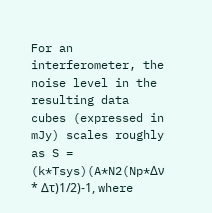For an interferometer, the noise level in the resulting data cubes (expressed in mJy) scales roughly as S = (k*Tsys)(A*N2(Np*Δν * Δτ)1/2)-1, where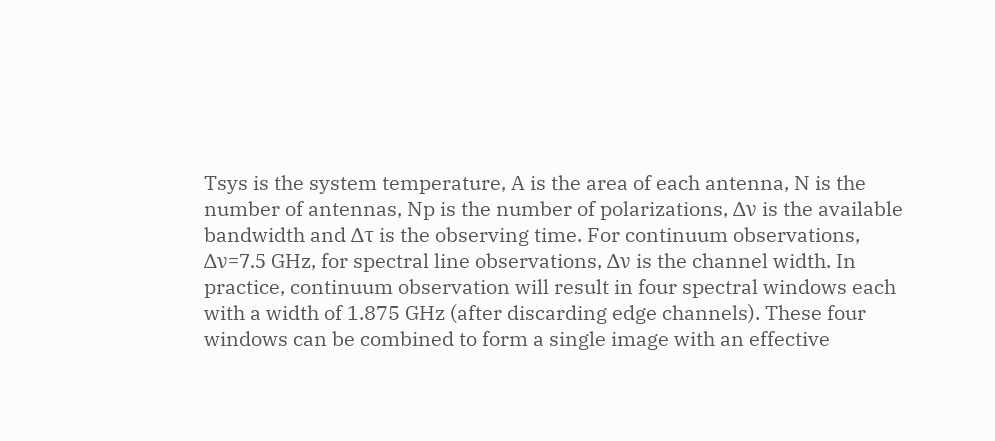Tsys is the system temperature, A is the area of each antenna, N is the number of antennas, Np is the number of polarizations, Δν is the available bandwidth and Δτ is the observing time. For continuum observations, Δν=7.5 GHz, for spectral line observations, Δν is the channel width. In practice, continuum observation will result in four spectral windows each with a width of 1.875 GHz (after discarding edge channels). These four windows can be combined to form a single image with an effective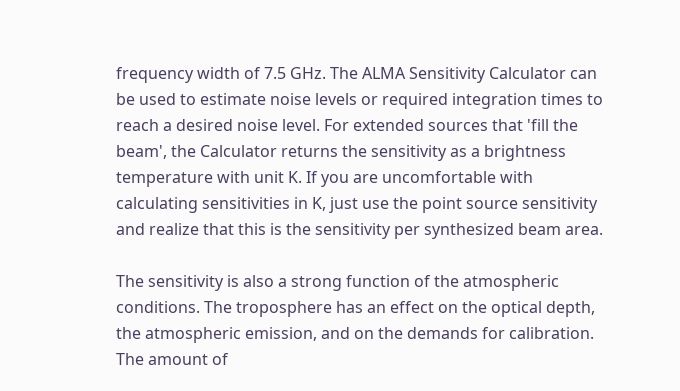frequency width of 7.5 GHz. The ALMA Sensitivity Calculator can be used to estimate noise levels or required integration times to reach a desired noise level. For extended sources that 'fill the beam', the Calculator returns the sensitivity as a brightness temperature with unit K. If you are uncomfortable with calculating sensitivities in K, just use the point source sensitivity and realize that this is the sensitivity per synthesized beam area.

The sensitivity is also a strong function of the atmospheric conditions. The troposphere has an effect on the optical depth, the atmospheric emission, and on the demands for calibration. The amount of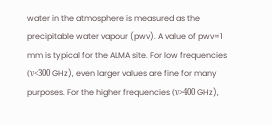water in the atmosphere is measured as the precipitable water vapour (pwv). A value of pwv=1 mm is typical for the ALMA site. For low frequencies (ν<300 GHz), even larger values are fine for many purposes. For the higher frequencies (ν>400 GHz),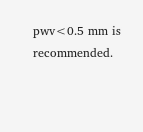pwv<0.5 mm is recommended.